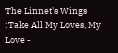The Linnet's Wings :Take All My Loves, My Love -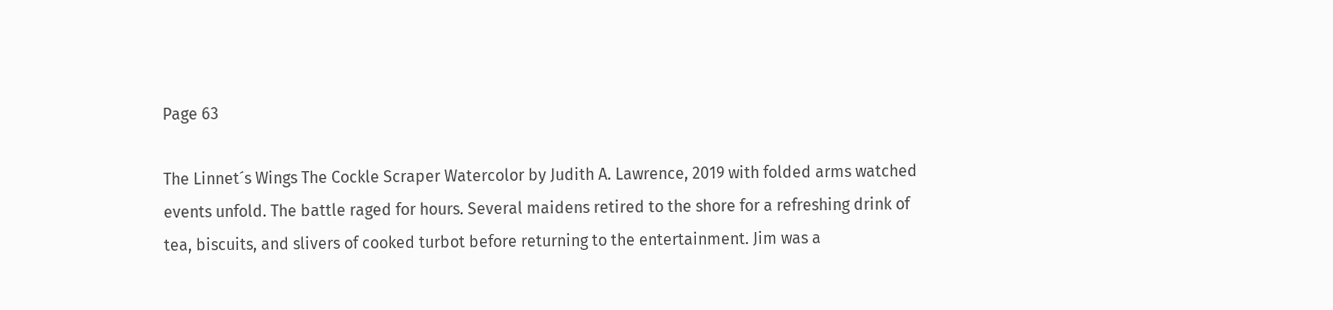Page 63

The Linnet´s Wings The Cockle Scraper Watercolor by Judith A. Lawrence, 2019 with folded arms watched events unfold. The battle raged for hours. Several maidens retired to the shore for a refreshing drink of tea, biscuits, and slivers of cooked turbot before returning to the entertainment. Jim was a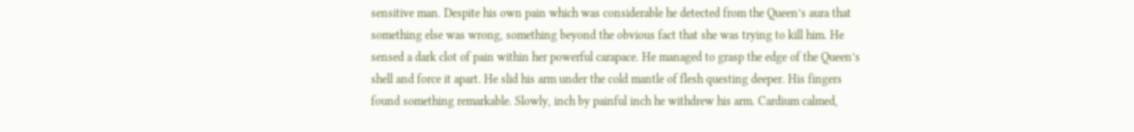sensitive man. Despite his own pain which was considerable he detected from the Queen’s aura that something else was wrong, something beyond the obvious fact that she was trying to kill him. He sensed a dark clot of pain within her powerful carapace. He managed to grasp the edge of the Queen’s shell and force it apart. He slid his arm under the cold mantle of flesh questing deeper. His fingers found something remarkable. Slowly, inch by painful inch he withdrew his arm. Cardium calmed,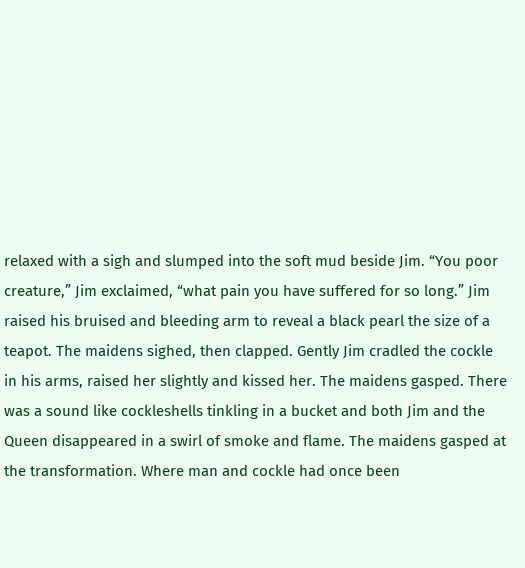relaxed with a sigh and slumped into the soft mud beside Jim. “You poor creature,” Jim exclaimed, “what pain you have suffered for so long.” Jim raised his bruised and bleeding arm to reveal a black pearl the size of a teapot. The maidens sighed, then clapped. Gently Jim cradled the cockle in his arms, raised her slightly and kissed her. The maidens gasped. There was a sound like cockleshells tinkling in a bucket and both Jim and the Queen disappeared in a swirl of smoke and flame. The maidens gasped at the transformation. Where man and cockle had once been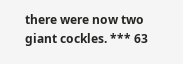there were now two giant cockles. *** 63